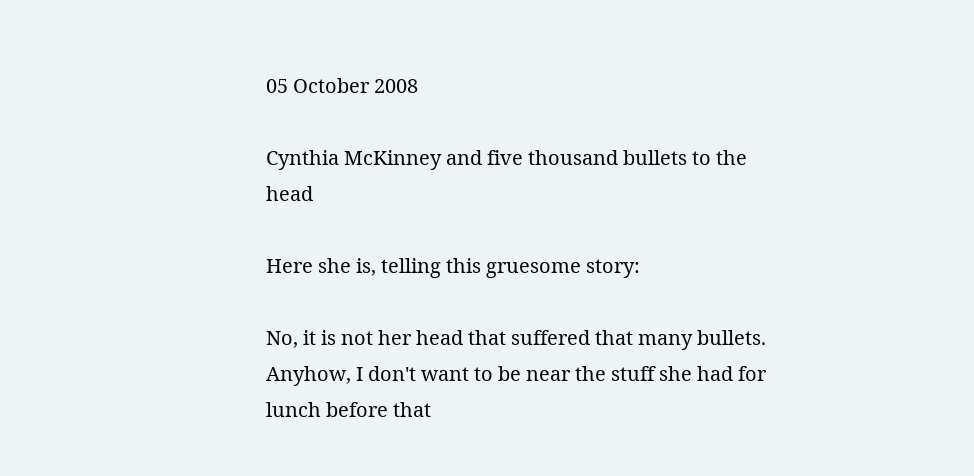05 October 2008

Cynthia McKinney and five thousand bullets to the head

Here she is, telling this gruesome story:

No, it is not her head that suffered that many bullets. Anyhow, I don't want to be near the stuff she had for lunch before that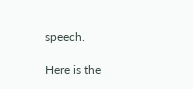speech.

Here is the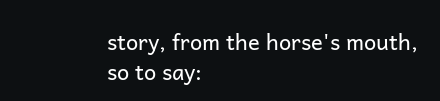story, from the horse's mouth, so to say: